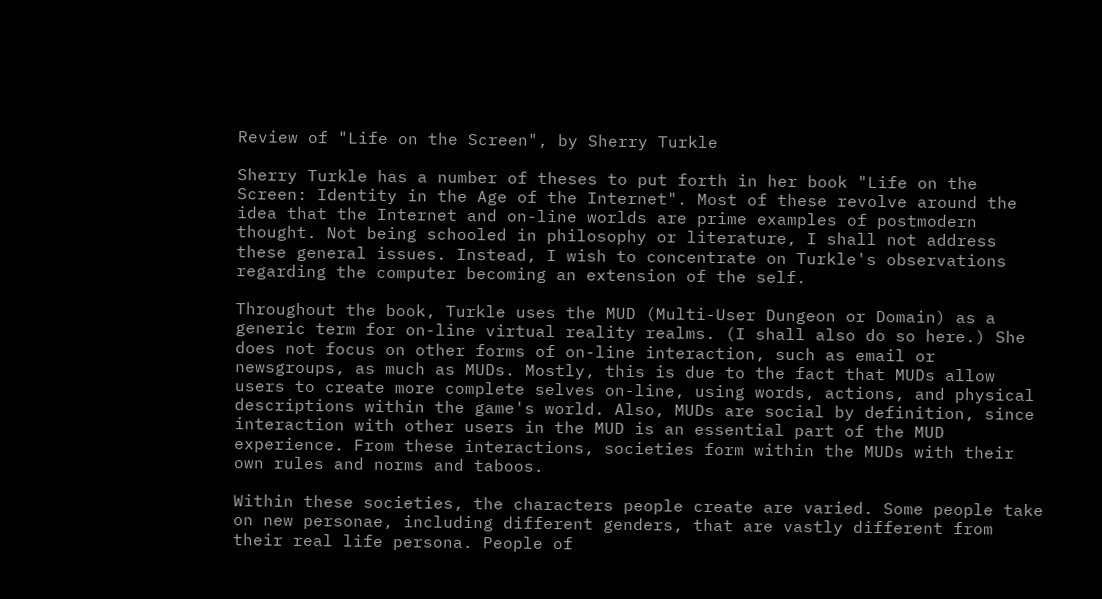Review of "Life on the Screen", by Sherry Turkle

Sherry Turkle has a number of theses to put forth in her book "Life on the Screen: Identity in the Age of the Internet". Most of these revolve around the idea that the Internet and on-line worlds are prime examples of postmodern thought. Not being schooled in philosophy or literature, I shall not address these general issues. Instead, I wish to concentrate on Turkle's observations regarding the computer becoming an extension of the self.

Throughout the book, Turkle uses the MUD (Multi-User Dungeon or Domain) as a generic term for on-line virtual reality realms. (I shall also do so here.) She does not focus on other forms of on-line interaction, such as email or newsgroups, as much as MUDs. Mostly, this is due to the fact that MUDs allow users to create more complete selves on-line, using words, actions, and physical descriptions within the game's world. Also, MUDs are social by definition, since interaction with other users in the MUD is an essential part of the MUD experience. From these interactions, societies form within the MUDs with their own rules and norms and taboos.

Within these societies, the characters people create are varied. Some people take on new personae, including different genders, that are vastly different from their real life persona. People of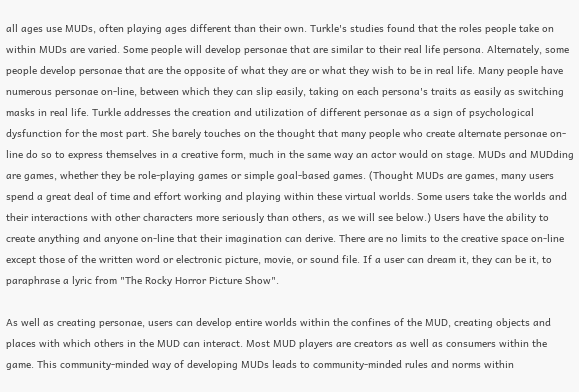all ages use MUDs, often playing ages different than their own. Turkle's studies found that the roles people take on within MUDs are varied. Some people will develop personae that are similar to their real life persona. Alternately, some people develop personae that are the opposite of what they are or what they wish to be in real life. Many people have numerous personae on-line, between which they can slip easily, taking on each persona's traits as easily as switching masks in real life. Turkle addresses the creation and utilization of different personae as a sign of psychological dysfunction for the most part. She barely touches on the thought that many people who create alternate personae on-line do so to express themselves in a creative form, much in the same way an actor would on stage. MUDs and MUDding are games, whether they be role-playing games or simple goal-based games. (Thought MUDs are games, many users spend a great deal of time and effort working and playing within these virtual worlds. Some users take the worlds and their interactions with other characters more seriously than others, as we will see below.) Users have the ability to create anything and anyone on-line that their imagination can derive. There are no limits to the creative space on-line except those of the written word or electronic picture, movie, or sound file. If a user can dream it, they can be it, to paraphrase a lyric from "The Rocky Horror Picture Show".

As well as creating personae, users can develop entire worlds within the confines of the MUD, creating objects and places with which others in the MUD can interact. Most MUD players are creators as well as consumers within the game. This community-minded way of developing MUDs leads to community-minded rules and norms within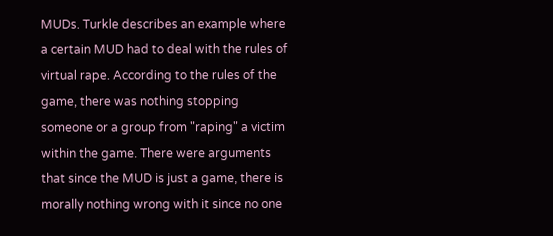MUDs. Turkle describes an example where a certain MUD had to deal with the rules of virtual rape. According to the rules of the game, there was nothing stopping someone or a group from "raping" a victim within the game. There were arguments that since the MUD is just a game, there is morally nothing wrong with it since no one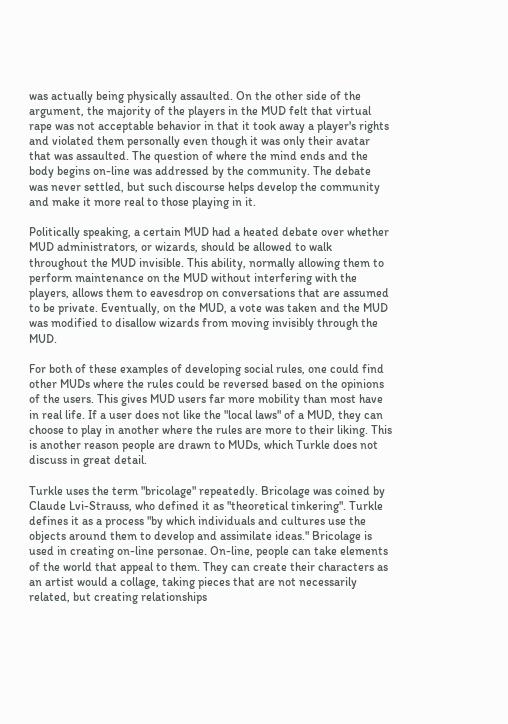was actually being physically assaulted. On the other side of the argument, the majority of the players in the MUD felt that virtual rape was not acceptable behavior in that it took away a player's rights and violated them personally even though it was only their avatar that was assaulted. The question of where the mind ends and the body begins on-line was addressed by the community. The debate was never settled, but such discourse helps develop the community and make it more real to those playing in it.

Politically speaking, a certain MUD had a heated debate over whether MUD administrators, or wizards, should be allowed to walk throughout the MUD invisible. This ability, normally allowing them to perform maintenance on the MUD without interfering with the players, allows them to eavesdrop on conversations that are assumed to be private. Eventually, on the MUD, a vote was taken and the MUD was modified to disallow wizards from moving invisibly through the MUD.

For both of these examples of developing social rules, one could find other MUDs where the rules could be reversed based on the opinions of the users. This gives MUD users far more mobility than most have in real life. If a user does not like the "local laws" of a MUD, they can choose to play in another where the rules are more to their liking. This is another reason people are drawn to MUDs, which Turkle does not discuss in great detail.

Turkle uses the term "bricolage" repeatedly. Bricolage was coined by Claude Lvi-Strauss, who defined it as "theoretical tinkering". Turkle defines it as a process "by which individuals and cultures use the objects around them to develop and assimilate ideas." Bricolage is used in creating on-line personae. On-line, people can take elements of the world that appeal to them. They can create their characters as an artist would a collage, taking pieces that are not necessarily related, but creating relationships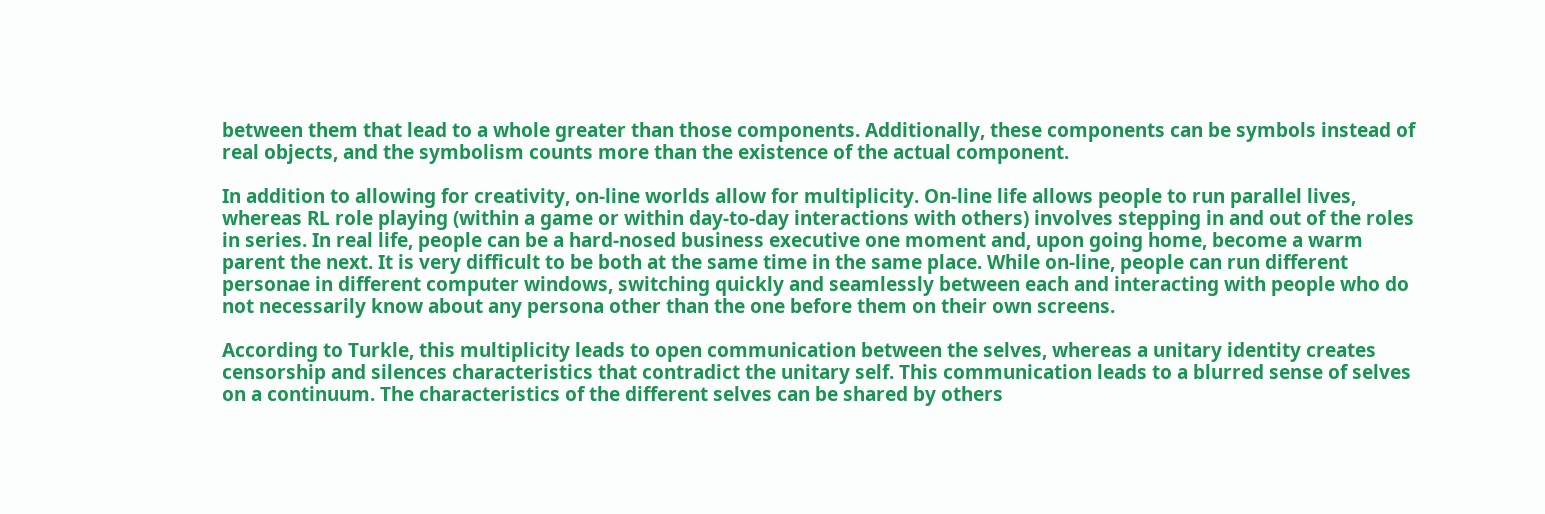between them that lead to a whole greater than those components. Additionally, these components can be symbols instead of real objects, and the symbolism counts more than the existence of the actual component.

In addition to allowing for creativity, on-line worlds allow for multiplicity. On-line life allows people to run parallel lives, whereas RL role playing (within a game or within day-to-day interactions with others) involves stepping in and out of the roles in series. In real life, people can be a hard-nosed business executive one moment and, upon going home, become a warm parent the next. It is very difficult to be both at the same time in the same place. While on-line, people can run different personae in different computer windows, switching quickly and seamlessly between each and interacting with people who do not necessarily know about any persona other than the one before them on their own screens.

According to Turkle, this multiplicity leads to open communication between the selves, whereas a unitary identity creates censorship and silences characteristics that contradict the unitary self. This communication leads to a blurred sense of selves on a continuum. The characteristics of the different selves can be shared by others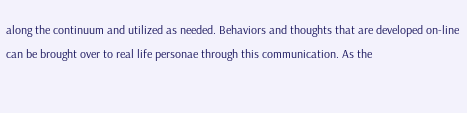along the continuum and utilized as needed. Behaviors and thoughts that are developed on-line can be brought over to real life personae through this communication. As the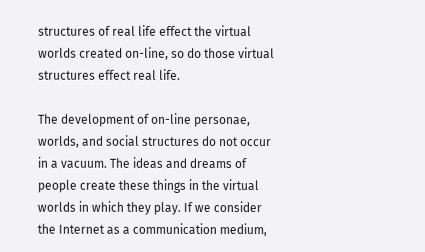structures of real life effect the virtual worlds created on-line, so do those virtual structures effect real life.

The development of on-line personae, worlds, and social structures do not occur in a vacuum. The ideas and dreams of people create these things in the virtual worlds in which they play. If we consider the Internet as a communication medium,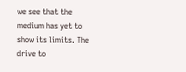we see that the medium has yet to show its limits. The drive to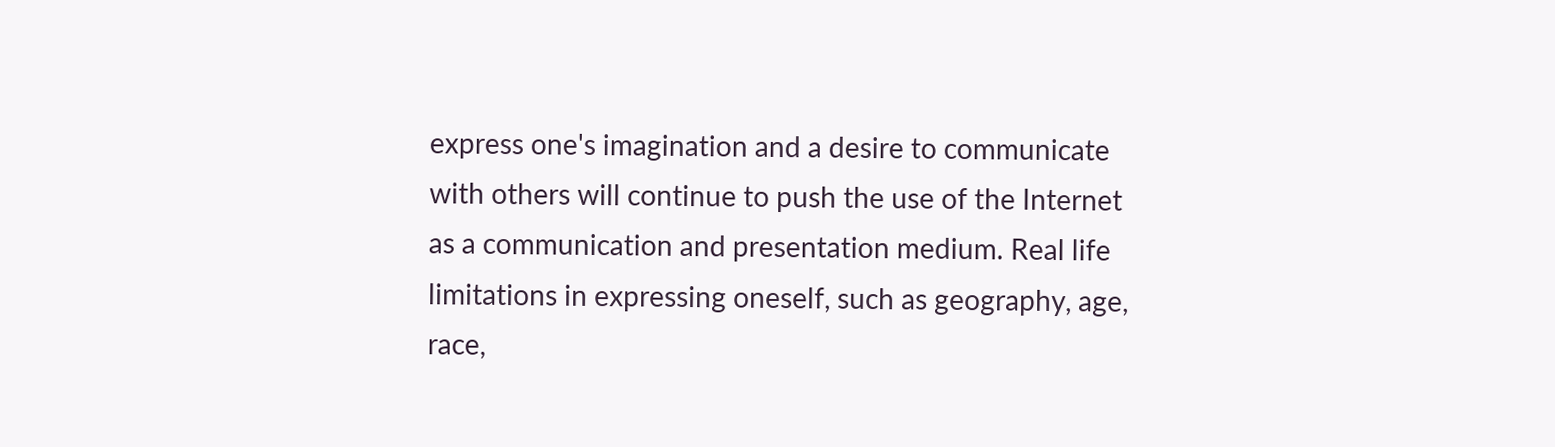express one's imagination and a desire to communicate with others will continue to push the use of the Internet as a communication and presentation medium. Real life limitations in expressing oneself, such as geography, age, race,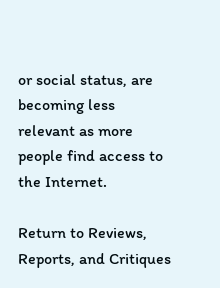or social status, are becoming less relevant as more people find access to the Internet.

Return to Reviews, Reports, and Critiques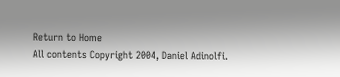Return to Home
All contents Copyright 2004, Daniel Adinolfi.